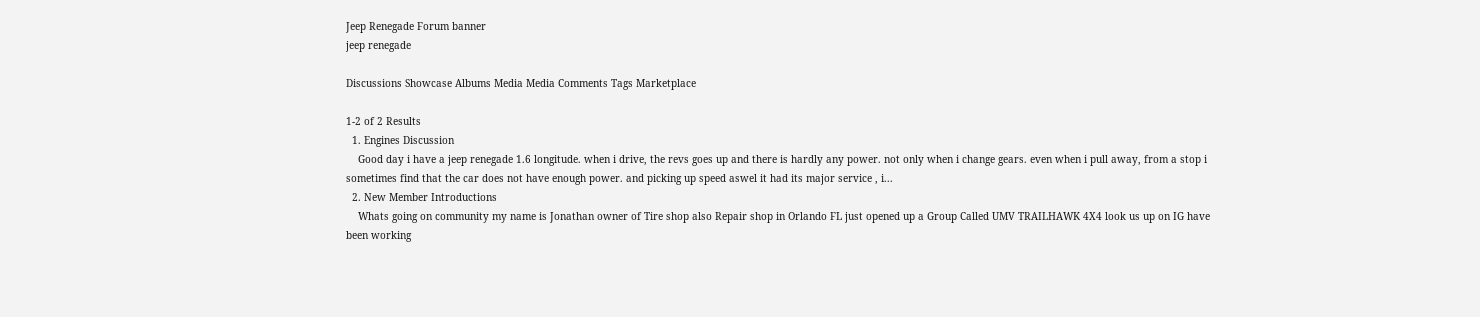Jeep Renegade Forum banner
jeep renegade

Discussions Showcase Albums Media Media Comments Tags Marketplace

1-2 of 2 Results
  1. Engines Discussion
    Good day i have a jeep renegade 1.6 longitude. when i drive, the revs goes up and there is hardly any power. not only when i change gears. even when i pull away, from a stop i sometimes find that the car does not have enough power. and picking up speed aswel it had its major service , i...
  2. New Member Introductions
    Whats going on community my name is Jonathan owner of Tire shop also Repair shop in Orlando FL just opened up a Group Called UMV TRAILHAWK 4X4 look us up on IG have been working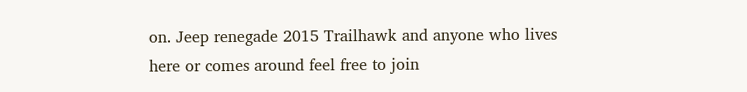on. Jeep renegade 2015 Trailhawk and anyone who lives here or comes around feel free to join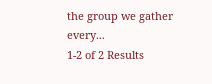the group we gather every...
1-2 of 2 Results